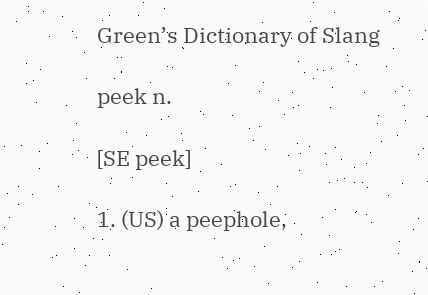Green’s Dictionary of Slang

peek n.

[SE peek]

1. (US) a peephole,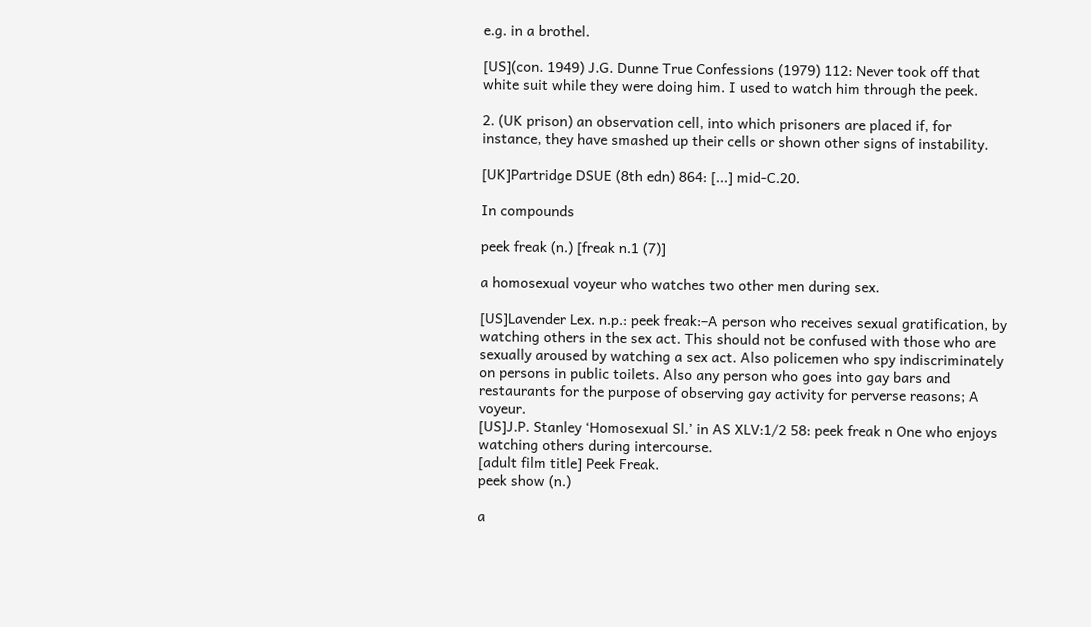e.g. in a brothel.

[US](con. 1949) J.G. Dunne True Confessions (1979) 112: Never took off that white suit while they were doing him. I used to watch him through the peek.

2. (UK prison) an observation cell, into which prisoners are placed if, for instance, they have smashed up their cells or shown other signs of instability.

[UK]Partridge DSUE (8th edn) 864: [...] mid-C.20.

In compounds

peek freak (n.) [freak n.1 (7)]

a homosexual voyeur who watches two other men during sex.

[US]Lavender Lex. n.p.: peek freak:–A person who receives sexual gratification, by watching others in the sex act. This should not be confused with those who are sexually aroused by watching a sex act. Also policemen who spy indiscriminately on persons in public toilets. Also any person who goes into gay bars and restaurants for the purpose of observing gay activity for perverse reasons; A voyeur.
[US]J.P. Stanley ‘Homosexual Sl.’ in AS XLV:1/2 58: peek freak n One who enjoys watching others during intercourse.
[adult film title] Peek Freak.
peek show (n.)

a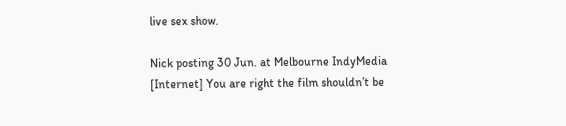live sex show.

Nick posting 30 Jun. at Melbourne IndyMedia [Internet] You are right the film shouldn’t be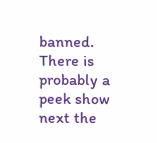banned. There is probably a peek show next the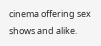cinema offering sex shows and alike.